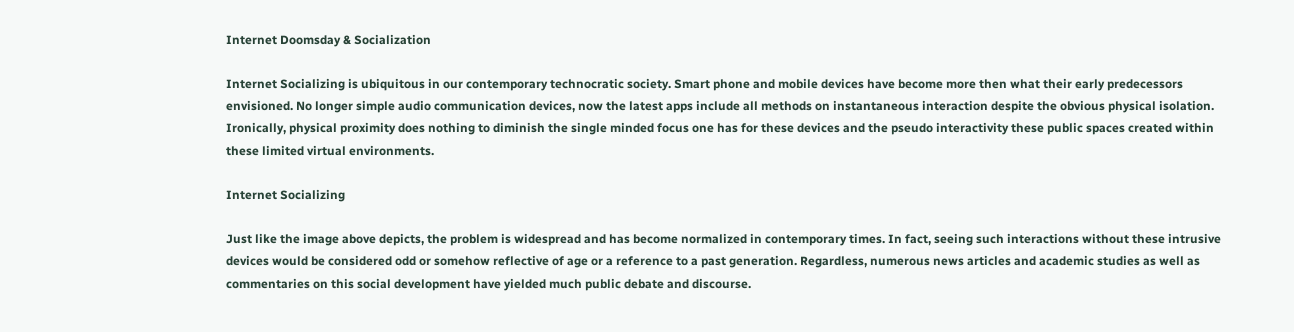Internet Doomsday & Socialization

Internet Socializing is ubiquitous in our contemporary technocratic society. Smart phone and mobile devices have become more then what their early predecessors envisioned. No longer simple audio communication devices, now the latest apps include all methods on instantaneous interaction despite the obvious physical isolation. Ironically, physical proximity does nothing to diminish the single minded focus one has for these devices and the pseudo interactivity these public spaces created within these limited virtual environments.

Internet Socializing

Just like the image above depicts, the problem is widespread and has become normalized in contemporary times. In fact, seeing such interactions without these intrusive devices would be considered odd or somehow reflective of age or a reference to a past generation. Regardless, numerous news articles and academic studies as well as commentaries on this social development have yielded much public debate and discourse.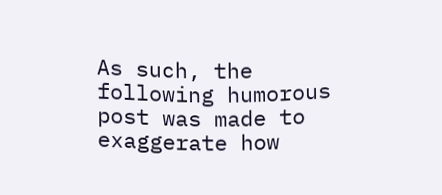As such, the following humorous post was made to exaggerate how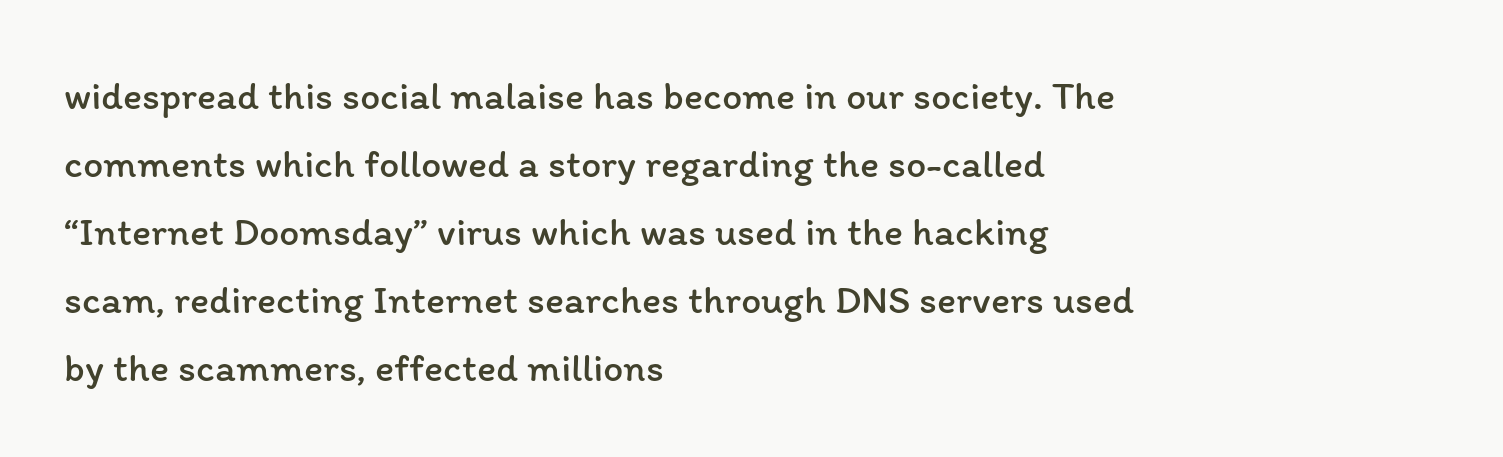widespread this social malaise has become in our society. The comments which followed a story regarding the so-called “Internet Doomsday” virus which was used in the hacking scam, redirecting Internet searches through DNS servers used by the scammers, effected millions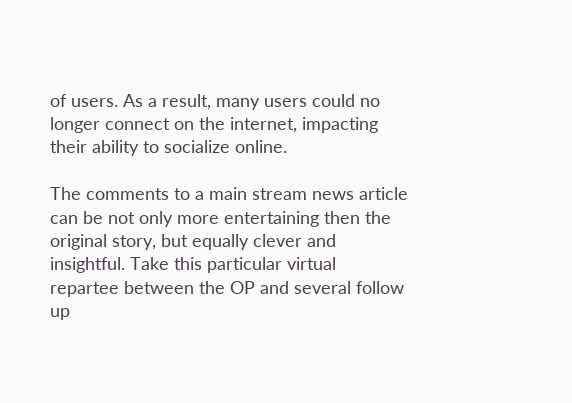of users. As a result, many users could no longer connect on the internet, impacting their ability to socialize online.

The comments to a main stream news article can be not only more entertaining then the original story, but equally clever and insightful. Take this particular virtual repartee between the OP and several follow up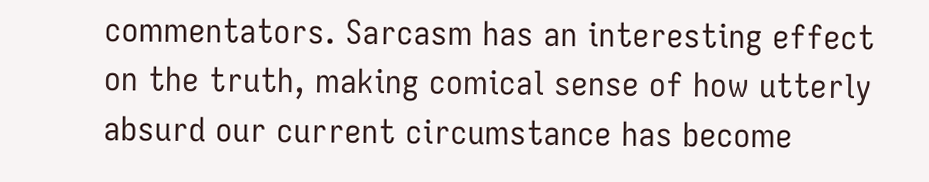commentators. Sarcasm has an interesting effect on the truth, making comical sense of how utterly absurd our current circumstance has become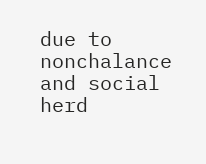due to nonchalance and social herd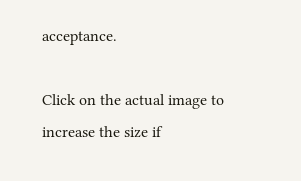acceptance.

Click on the actual image to increase the size if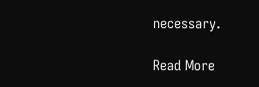necessary.

Read More